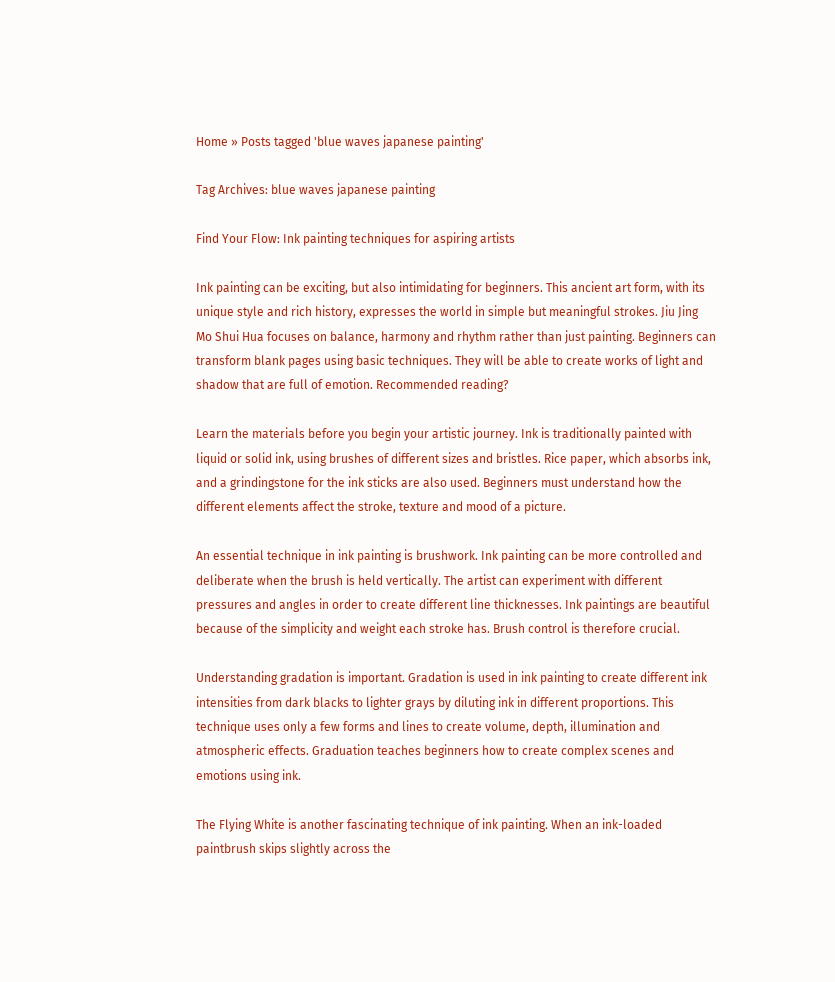Home » Posts tagged 'blue waves japanese painting'

Tag Archives: blue waves japanese painting

Find Your Flow: Ink painting techniques for aspiring artists

Ink painting can be exciting, but also intimidating for beginners. This ancient art form, with its unique style and rich history, expresses the world in simple but meaningful strokes. Jiu Jing Mo Shui Hua focuses on balance, harmony and rhythm rather than just painting. Beginners can transform blank pages using basic techniques. They will be able to create works of light and shadow that are full of emotion. Recommended reading?

Learn the materials before you begin your artistic journey. Ink is traditionally painted with liquid or solid ink, using brushes of different sizes and bristles. Rice paper, which absorbs ink, and a grindingstone for the ink sticks are also used. Beginners must understand how the different elements affect the stroke, texture and mood of a picture.

An essential technique in ink painting is brushwork. Ink painting can be more controlled and deliberate when the brush is held vertically. The artist can experiment with different pressures and angles in order to create different line thicknesses. Ink paintings are beautiful because of the simplicity and weight each stroke has. Brush control is therefore crucial.

Understanding gradation is important. Gradation is used in ink painting to create different ink intensities from dark blacks to lighter grays by diluting ink in different proportions. This technique uses only a few forms and lines to create volume, depth, illumination and atmospheric effects. Graduation teaches beginners how to create complex scenes and emotions using ink.

The Flying White is another fascinating technique of ink painting. When an ink-loaded paintbrush skips slightly across the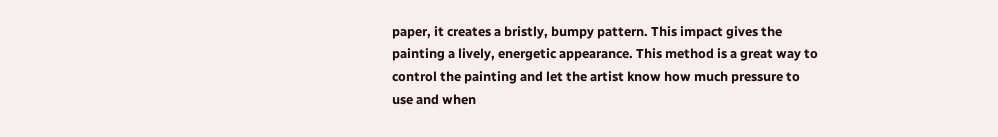paper, it creates a bristly, bumpy pattern. This impact gives the painting a lively, energetic appearance. This method is a great way to control the painting and let the artist know how much pressure to use and when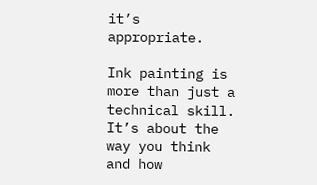it’s appropriate.

Ink painting is more than just a technical skill. It’s about the way you think and how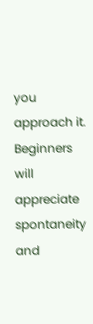you approach it. Beginners will appreciate spontaneity and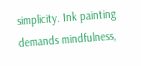simplicity. Ink painting demands mindfulness,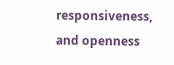responsiveness, and openness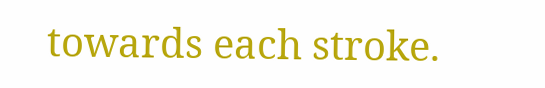towards each stroke.